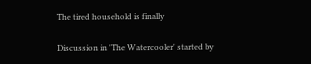The tired household is finally

Discussion in 'The Watercooler' started by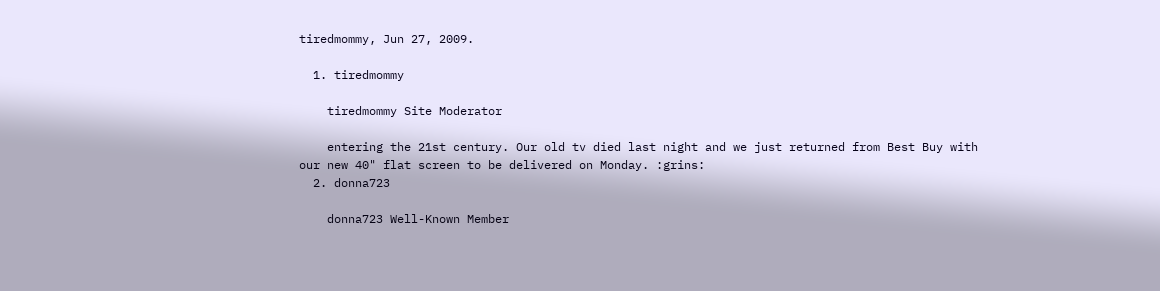tiredmommy, Jun 27, 2009.

  1. tiredmommy

    tiredmommy Site Moderator

    entering the 21st century. Our old tv died last night and we just returned from Best Buy with our new 40" flat screen to be delivered on Monday. :grins:
  2. donna723

    donna723 Well-Known Member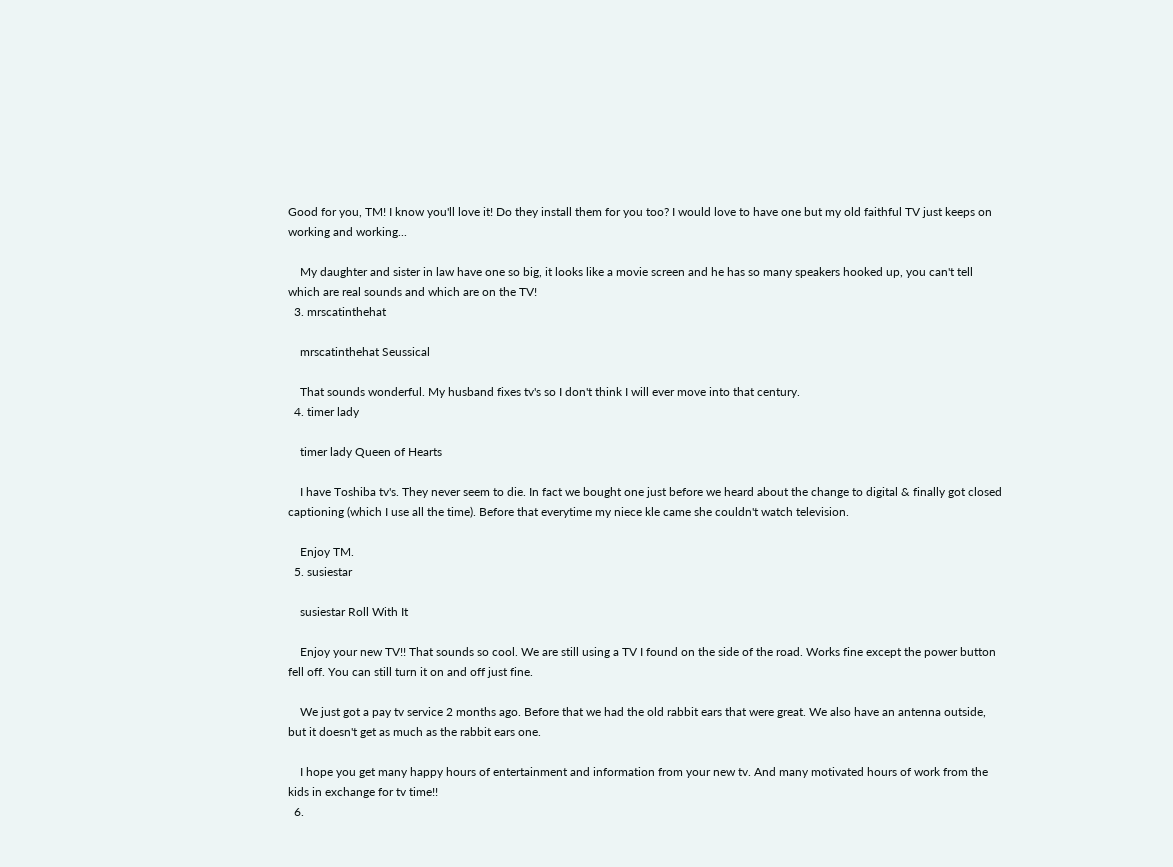Good for you, TM! I know you'll love it! Do they install them for you too? I would love to have one but my old faithful TV just keeps on working and working...

    My daughter and sister in law have one so big, it looks like a movie screen and he has so many speakers hooked up, you can't tell which are real sounds and which are on the TV!
  3. mrscatinthehat

    mrscatinthehat Seussical

    That sounds wonderful. My husband fixes tv's so I don't think I will ever move into that century.
  4. timer lady

    timer lady Queen of Hearts

    I have Toshiba tv's. They never seem to die. In fact we bought one just before we heard about the change to digital & finally got closed captioning (which I use all the time). Before that everytime my niece kle came she couldn't watch television.

    Enjoy TM.
  5. susiestar

    susiestar Roll With It

    Enjoy your new TV!! That sounds so cool. We are still using a TV I found on the side of the road. Works fine except the power button fell off. You can still turn it on and off just fine.

    We just got a pay tv service 2 months ago. Before that we had the old rabbit ears that were great. We also have an antenna outside, but it doesn't get as much as the rabbit ears one.

    I hope you get many happy hours of entertainment and information from your new tv. And many motivated hours of work from the kids in exchange for tv time!!
  6.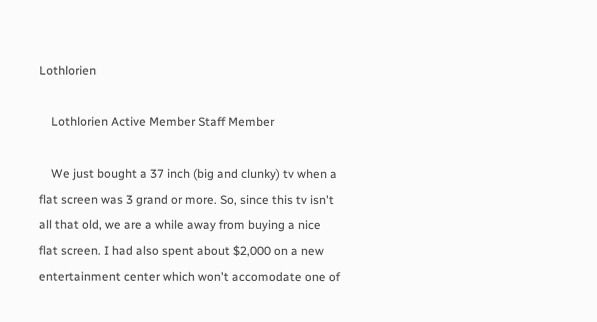Lothlorien

    Lothlorien Active Member Staff Member

    We just bought a 37 inch (big and clunky) tv when a flat screen was 3 grand or more. So, since this tv isn't all that old, we are a while away from buying a nice flat screen. I had also spent about $2,000 on a new entertainment center which won't accomodate one of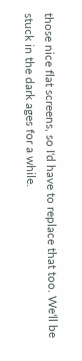those nice flat screens, so I'd have to replace that too. We'll be stuck in the dark ages for a while.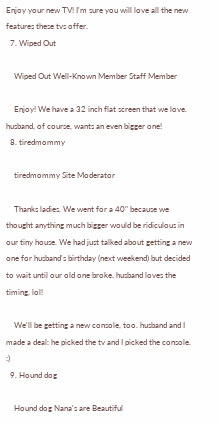Enjoy your new TV! I'm sure you will love all the new features these tvs offer.
  7. Wiped Out

    Wiped Out Well-Known Member Staff Member

    Enjoy! We have a 32 inch flat screen that we love. husband, of course, wants an even bigger one!
  8. tiredmommy

    tiredmommy Site Moderator

    Thanks ladies. We went for a 40" because we thought anything much bigger would be ridiculous in our tiny house. We had just talked about getting a new one for husband's birthday (next weekend) but decided to wait until our old one broke. husband loves the timing, lol!

    We'll be getting a new console, too. husband and I made a deal: he picked the tv and I picked the console. :)
  9. Hound dog

    Hound dog Nana's are Beautiful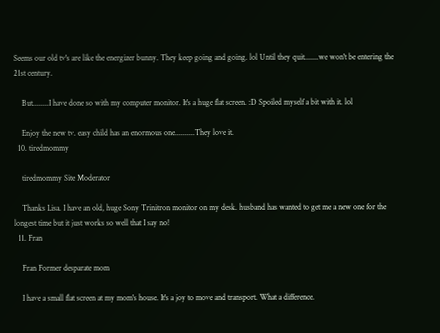Seems our old tv's are like the energizer bunny. They keep going and going. lol Until they quit.......we won't be entering the 21st century.

    But........I have done so with my computer monitor. It's a huge flat screen. :D Spoiled myself a bit with it. lol

    Enjoy the new tv. easy child has an enormous one..........They love it.
  10. tiredmommy

    tiredmommy Site Moderator

    Thanks Lisa. I have an old, huge Sony Trinitron monitor on my desk. husband has wanted to get me a new one for the longest time but it just works so well that I say no!
  11. Fran

    Fran Former desparate mom

    I have a small flat screen at my mom's house. It's a joy to move and transport. What a difference.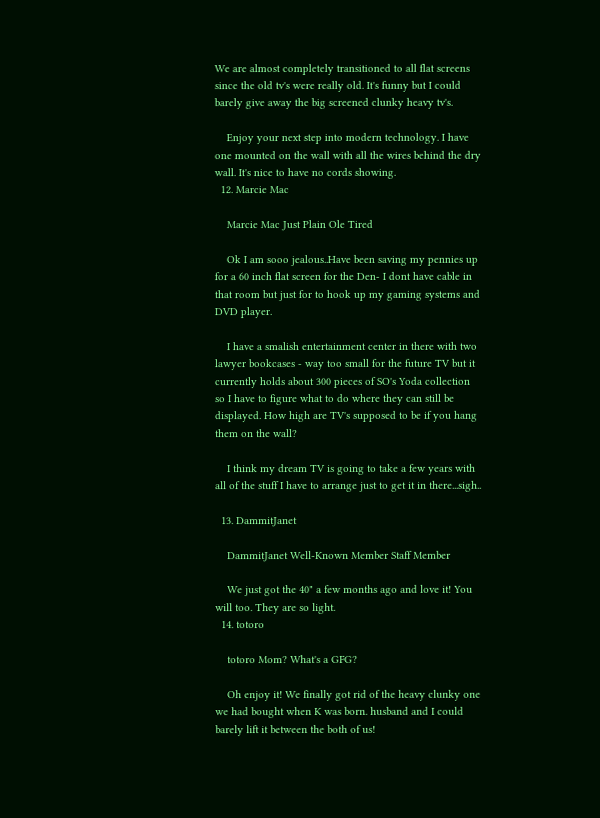We are almost completely transitioned to all flat screens since the old tv's were really old. It's funny but I could barely give away the big screened clunky heavy tv's.

    Enjoy your next step into modern technology. I have one mounted on the wall with all the wires behind the dry wall. It's nice to have no cords showing.
  12. Marcie Mac

    Marcie Mac Just Plain Ole Tired

    Ok I am sooo jealous..Have been saving my pennies up for a 60 inch flat screen for the Den- I dont have cable in that room but just for to hook up my gaming systems and DVD player.

    I have a smalish entertainment center in there with two lawyer bookcases - way too small for the future TV but it currently holds about 300 pieces of SO's Yoda collection so I have to figure what to do where they can still be displayed. How high are TV's supposed to be if you hang them on the wall?

    I think my dream TV is going to take a few years with all of the stuff I have to arrange just to get it in there...sigh..

  13. DammitJanet

    DammitJanet Well-Known Member Staff Member

    We just got the 40" a few months ago and love it! You will too. They are so light.
  14. totoro

    totoro Mom? What's a GFG?

    Oh enjoy it! We finally got rid of the heavy clunky one we had bought when K was born. husband and I could barely lift it between the both of us!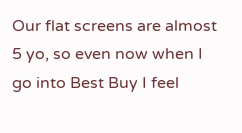Our flat screens are almost 5 yo, so even now when I go into Best Buy I feel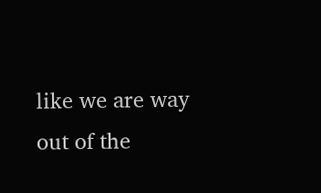like we are way out of the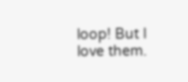loop! But I love them.